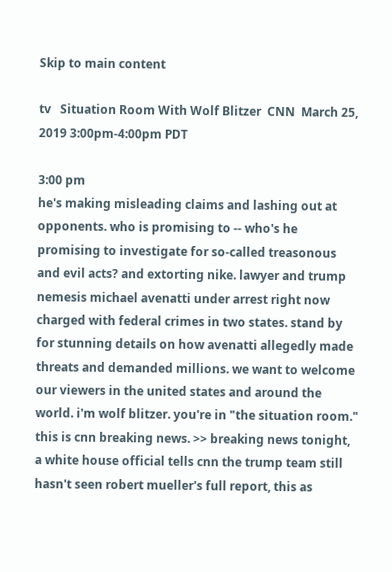Skip to main content

tv   Situation Room With Wolf Blitzer  CNN  March 25, 2019 3:00pm-4:00pm PDT

3:00 pm
he's making misleading claims and lashing out at opponents. who is promising to -- who's he promising to investigate for so-called treasonous and evil acts? and extorting nike. lawyer and trump nemesis michael avenatti under arrest right now charged with federal crimes in two states. stand by for stunning details on how avenatti allegedly made threats and demanded millions. we want to welcome our viewers in the united states and around the world. i'm wolf blitzer. you're in "the situation room." this is cnn breaking news. >> breaking news tonight, a white house official tells cnn the trump team still hasn't seen robert mueller's full report, this as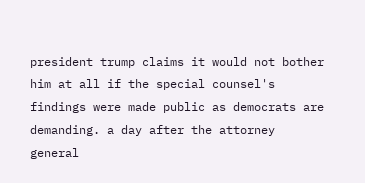president trump claims it would not bother him at all if the special counsel's findings were made public as democrats are demanding. a day after the attorney general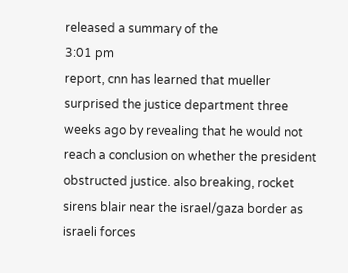released a summary of the
3:01 pm
report, cnn has learned that mueller surprised the justice department three weeks ago by revealing that he would not reach a conclusion on whether the president obstructed justice. also breaking, rocket sirens blair near the israel/gaza border as israeli forces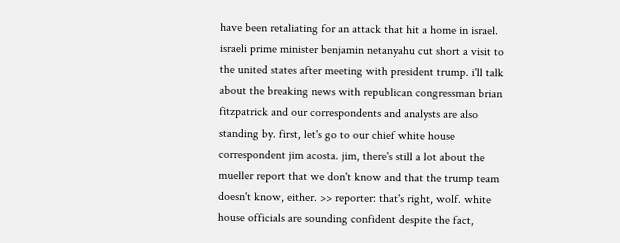have been retaliating for an attack that hit a home in israel. israeli prime minister benjamin netanyahu cut short a visit to the united states after meeting with president trump. i'll talk about the breaking news with republican congressman brian fitzpatrick and our correspondents and analysts are also standing by. first, let's go to our chief white house correspondent jim acosta. jim, there's still a lot about the mueller report that we don't know and that the trump team doesn't know, either. >> reporter: that's right, wolf. white house officials are sounding confident despite the fact,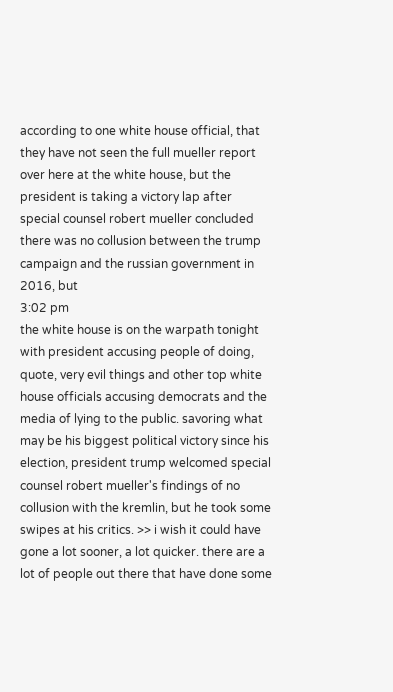according to one white house official, that they have not seen the full mueller report over here at the white house, but the president is taking a victory lap after special counsel robert mueller concluded there was no collusion between the trump campaign and the russian government in 2016, but
3:02 pm
the white house is on the warpath tonight with president accusing people of doing, quote, very evil things and other top white house officials accusing democrats and the media of lying to the public. savoring what may be his biggest political victory since his election, president trump welcomed special counsel robert mueller's findings of no collusion with the kremlin, but he took some swipes at his critics. >> i wish it could have gone a lot sooner, a lot quicker. there are a lot of people out there that have done some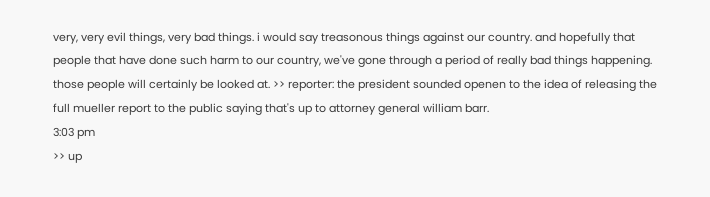very, very evil things, very bad things. i would say treasonous things against our country. and hopefully that people that have done such harm to our country, we've gone through a period of really bad things happening. those people will certainly be looked at. >> reporter: the president sounded openen to the idea of releasing the full mueller report to the public saying that's up to attorney general william barr.
3:03 pm
>> up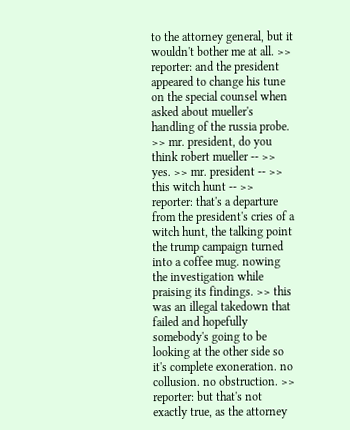to the attorney general, but it wouldn't bother me at all. >> reporter: and the president appeared to change his tune on the special counsel when asked about mueller's handling of the russia probe. >> mr. president, do you think robert mueller -- >> yes. >> mr. president -- >> this witch hunt -- >> reporter: that's a departure from the president's cries of a witch hunt, the talking point the trump campaign turned into a coffee mug. nowing the investigation while praising its findings. >> this was an illegal takedown that failed and hopefully somebody's going to be looking at the other side so it's complete exoneration. no collusion. no obstruction. >> reporter: but that's not exactly true, as the attorney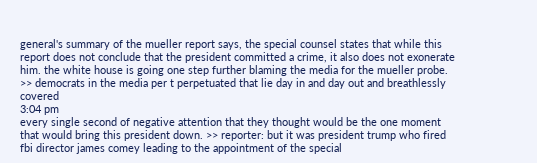general's summary of the mueller report says, the special counsel states that while this report does not conclude that the president committed a crime, it also does not exonerate him. the white house is going one step further blaming the media for the mueller probe. >> democrats in the media per t perpetuated that lie day in and day out and breathlessly covered
3:04 pm
every single second of negative attention that they thought would be the one moment that would bring this president down. >> reporter: but it was president trump who fired fbi director james comey leading to the appointment of the special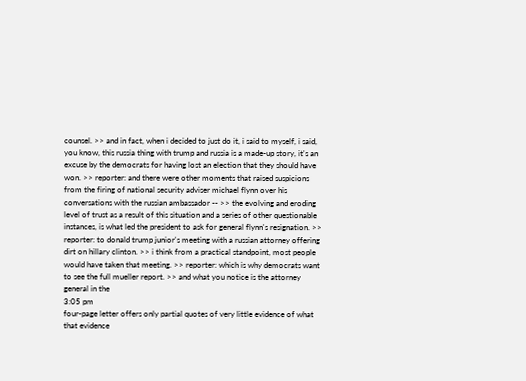counsel. >> and in fact, when i decided to just do it, i said to myself, i said, you know, this russia thing with trump and russia is a made-up story, it's an excuse by the democrats for having lost an election that they should have won. >> reporter: and there were other moments that raised suspicions from the firing of national security adviser michael flynn over his conversations with the russian ambassador -- >> the evolving and eroding level of trust as a result of this situation and a series of other questionable instances, is what led the president to ask for general flynn's resignation. >> reporter: to donald trump junior's meeting with a russian attorney offering dirt on hillary clinton. >> i think from a practical standpoint, most people would have taken that meeting. >> reporter: which is why democrats want to see the full mueller report. >> and what you notice is the attorney general in the
3:05 pm
four-page letter offers only partial quotes of very little evidence of what that evidence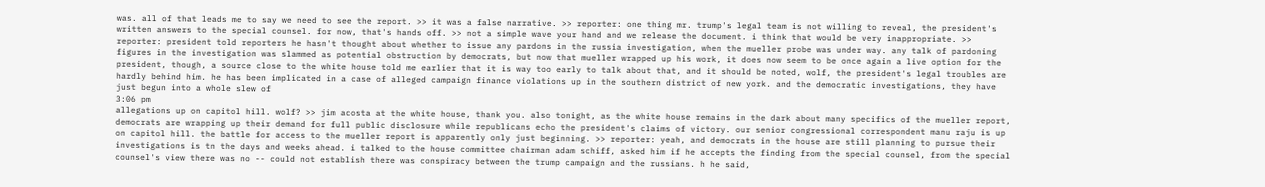was. all of that leads me to say we need to see the report. >> it was a false narrative. >> reporter: one thing mr. trump's legal team is not willing to reveal, the president's written answers to the special counsel. for now, that's hands off. >> not a simple wave your hand and we release the document. i think that would be very inappropriate. >> reporter: president told reporters he hasn't thought about whether to issue any pardons in the russia investigation, when the mueller probe was under way. any talk of pardoning figures in the investigation was slammed as potential obstruction by democrats, but now that mueller wrapped up his work, it does now seem to be once again a live option for the president, though, a source close to the white house told me earlier that it is way too early to talk about that, and it should be noted, wolf, the president's legal troubles are hardly behind him. he has been implicated in a case of alleged campaign finance violations up in the southern district of new york. and the democratic investigations, they have just begun into a whole slew of
3:06 pm
allegations up on capitol hill. wolf? >> jim acosta at the white house, thank you. also tonight, as the white house remains in the dark about many specifics of the mueller report, democrats are wrapping up their demand for full public disclosure while republicans echo the president's claims of victory. our senior congressional correspondent manu raju is up on capitol hill. the battle for access to the mueller report is apparently only just beginning. >> reporter: yeah, and democrats in the house are still planning to pursue their investigations is tn the days and weeks ahead. i talked to the house committee chairman adam schiff, asked him if he accepts the finding from the special counsel, from the special counsel's view there was no -- could not establish there was conspiracy between the trump campaign and the russians. h he said,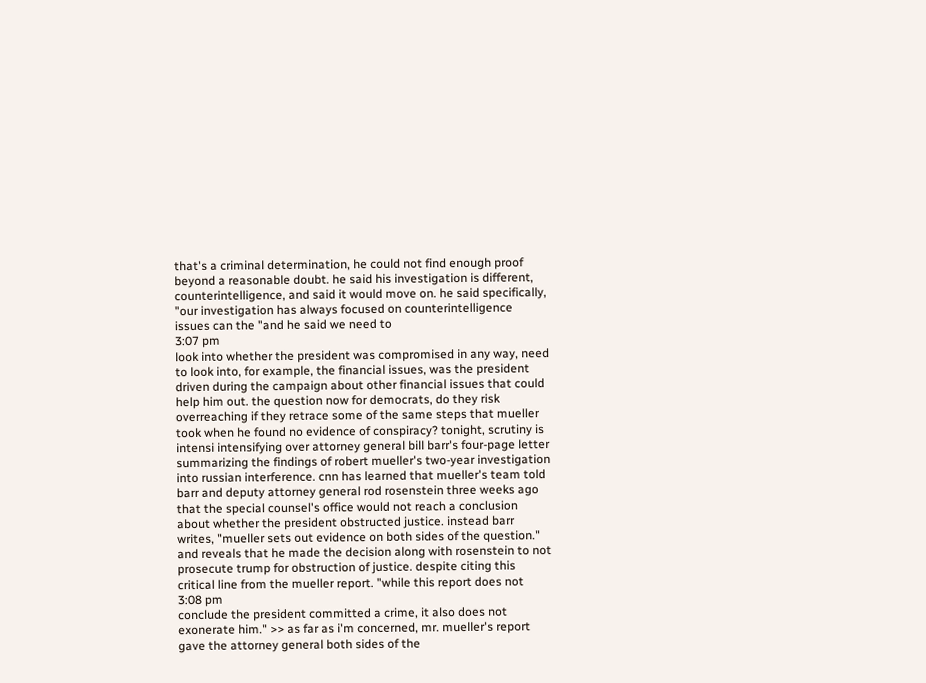that's a criminal determination, he could not find enough proof beyond a reasonable doubt. he said his investigation is different, counterintelligence, and said it would move on. he said specifically, "our investigation has always focused on counterintelligence issues can the "and he said we need to
3:07 pm
look into whether the president was compromised in any way, need to look into, for example, the financial issues, was the president driven during the campaign about other financial issues that could help him out. the question now for democrats, do they risk overreaching if they retrace some of the same steps that mueller took when he found no evidence of conspiracy? tonight, scrutiny is intensi intensifying over attorney general bill barr's four-page letter summarizing the findings of robert mueller's two-year investigation into russian interference. cnn has learned that mueller's team told barr and deputy attorney general rod rosenstein three weeks ago that the special counsel's office would not reach a conclusion about whether the president obstructed justice. instead barr writes, "mueller sets out evidence on both sides of the question." and reveals that he made the decision along with rosenstein to not prosecute trump for obstruction of justice. despite citing this critical line from the mueller report. "while this report does not
3:08 pm
conclude the president committed a crime, it also does not exonerate him." >> as far as i'm concerned, mr. mueller's report gave the attorney general both sides of the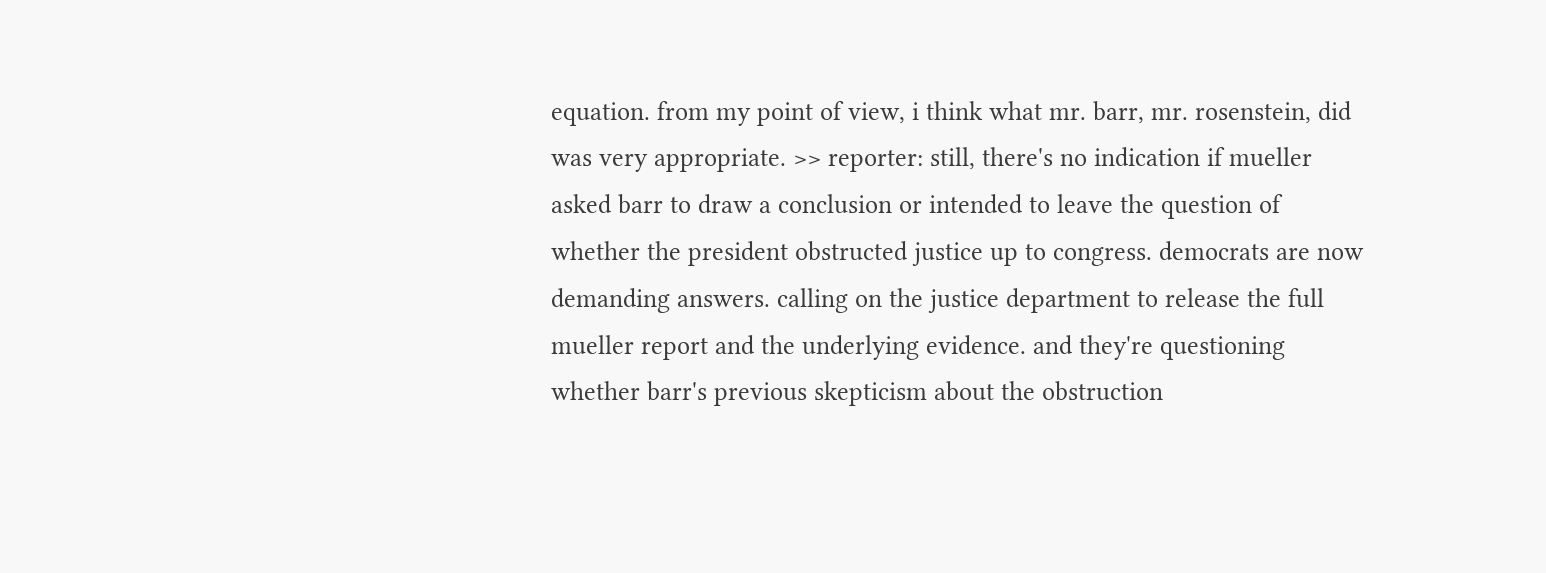equation. from my point of view, i think what mr. barr, mr. rosenstein, did was very appropriate. >> reporter: still, there's no indication if mueller asked barr to draw a conclusion or intended to leave the question of whether the president obstructed justice up to congress. democrats are now demanding answers. calling on the justice department to release the full mueller report and the underlying evidence. and they're questioning whether barr's previous skepticism about the obstruction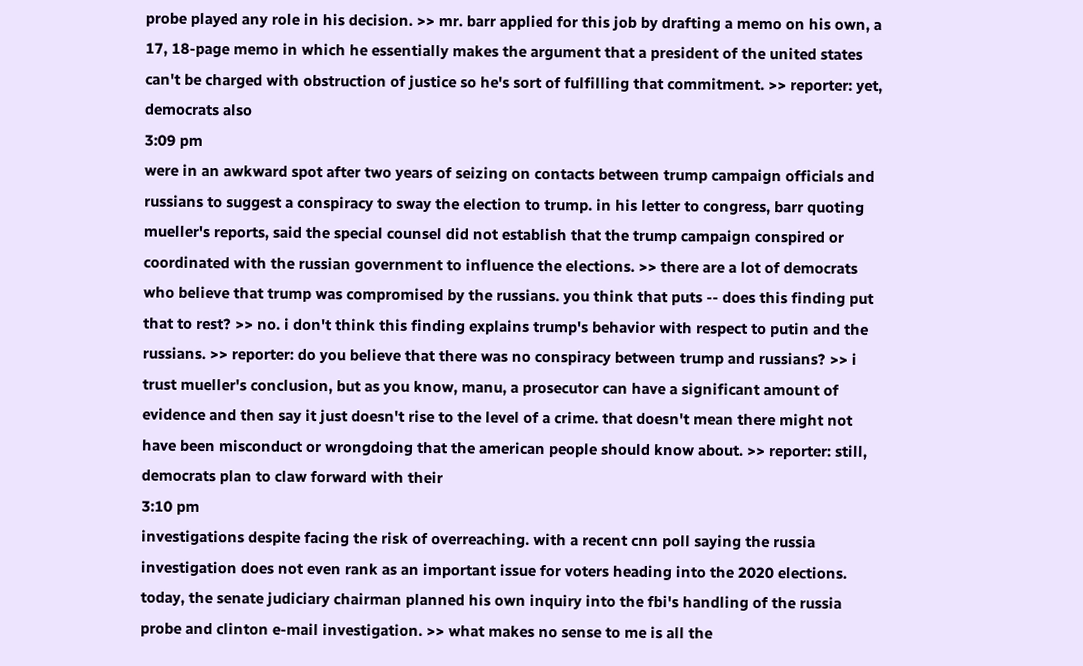probe played any role in his decision. >> mr. barr applied for this job by drafting a memo on his own, a 17, 18-page memo in which he essentially makes the argument that a president of the united states can't be charged with obstruction of justice so he's sort of fulfilling that commitment. >> reporter: yet, democrats also
3:09 pm
were in an awkward spot after two years of seizing on contacts between trump campaign officials and russians to suggest a conspiracy to sway the election to trump. in his letter to congress, barr quoting mueller's reports, said the special counsel did not establish that the trump campaign conspired or coordinated with the russian government to influence the elections. >> there are a lot of democrats who believe that trump was compromised by the russians. you think that puts -- does this finding put that to rest? >> no. i don't think this finding explains trump's behavior with respect to putin and the russians. >> reporter: do you believe that there was no conspiracy between trump and russians? >> i trust mueller's conclusion, but as you know, manu, a prosecutor can have a significant amount of evidence and then say it just doesn't rise to the level of a crime. that doesn't mean there might not have been misconduct or wrongdoing that the american people should know about. >> reporter: still, democrats plan to claw forward with their
3:10 pm
investigations despite facing the risk of overreaching. with a recent cnn poll saying the russia investigation does not even rank as an important issue for voters heading into the 2020 elections. today, the senate judiciary chairman planned his own inquiry into the fbi's handling of the russia probe and clinton e-mail investigation. >> what makes no sense to me is all the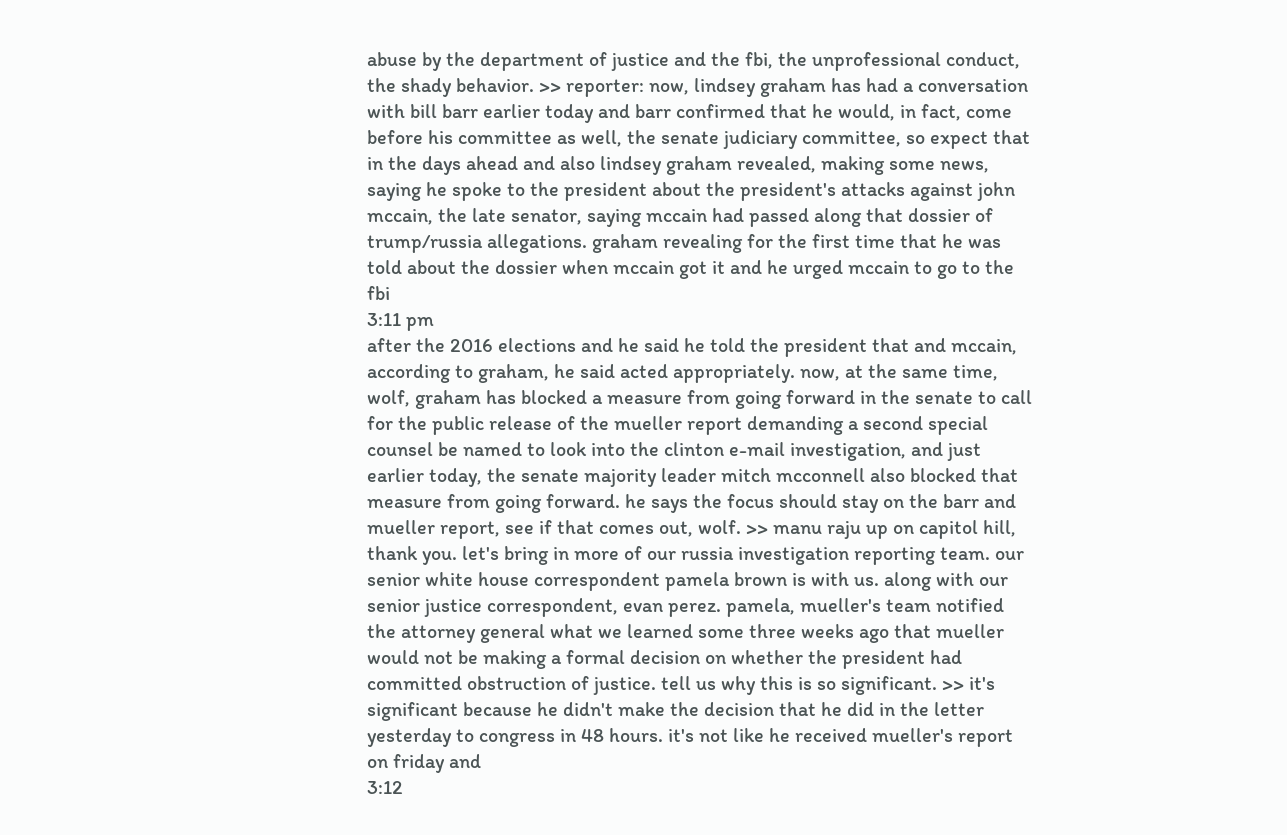abuse by the department of justice and the fbi, the unprofessional conduct, the shady behavior. >> reporter: now, lindsey graham has had a conversation with bill barr earlier today and barr confirmed that he would, in fact, come before his committee as well, the senate judiciary committee, so expect that in the days ahead and also lindsey graham revealed, making some news, saying he spoke to the president about the president's attacks against john mccain, the late senator, saying mccain had passed along that dossier of trump/russia allegations. graham revealing for the first time that he was told about the dossier when mccain got it and he urged mccain to go to the fbi
3:11 pm
after the 2016 elections and he said he told the president that and mccain, according to graham, he said acted appropriately. now, at the same time, wolf, graham has blocked a measure from going forward in the senate to call for the public release of the mueller report demanding a second special counsel be named to look into the clinton e-mail investigation, and just earlier today, the senate majority leader mitch mcconnell also blocked that measure from going forward. he says the focus should stay on the barr and mueller report, see if that comes out, wolf. >> manu raju up on capitol hill, thank you. let's bring in more of our russia investigation reporting team. our senior white house correspondent pamela brown is with us. along with our senior justice correspondent, evan perez. pamela, mueller's team notified the attorney general what we learned some three weeks ago that mueller would not be making a formal decision on whether the president had committed obstruction of justice. tell us why this is so significant. >> it's significant because he didn't make the decision that he did in the letter yesterday to congress in 48 hours. it's not like he received mueller's report on friday and
3:12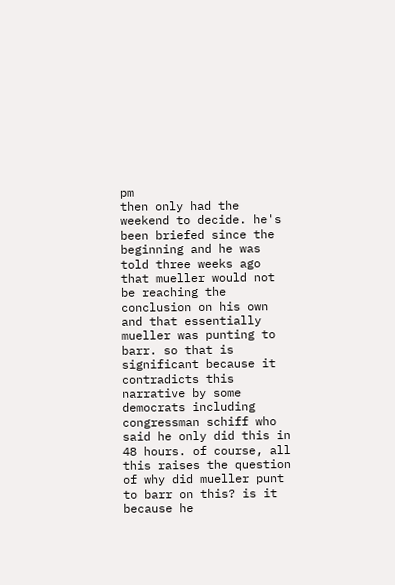pm
then only had the weekend to decide. he's been briefed since the beginning and he was told three weeks ago that mueller would not be reaching the conclusion on his own and that essentially mueller was punting to barr. so that is significant because it contradicts this narrative by some democrats including congressman schiff who said he only did this in 48 hours. of course, all this raises the question of why did mueller punt to barr on this? is it because he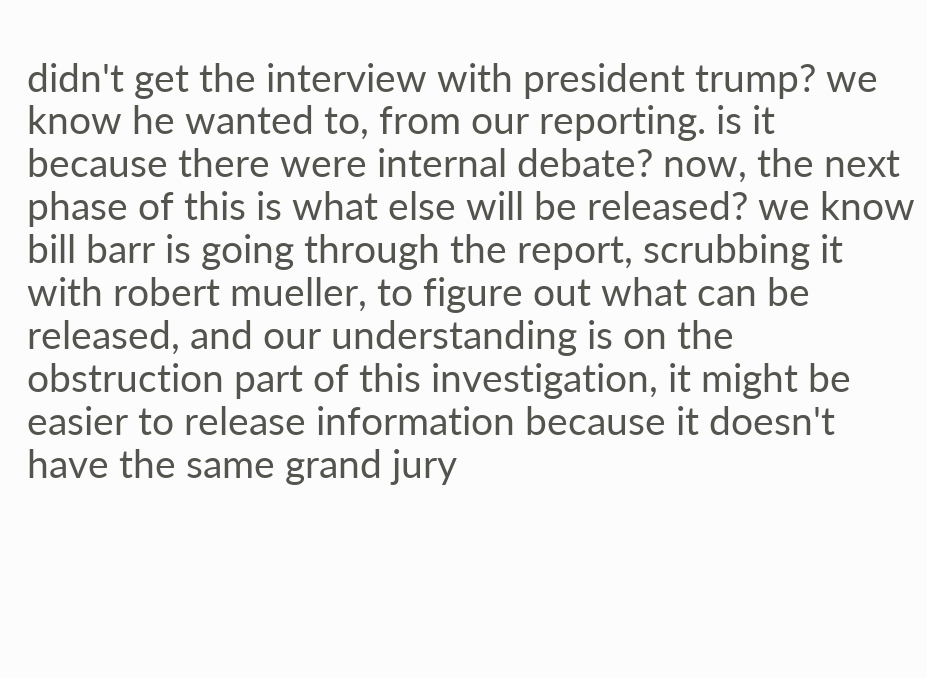didn't get the interview with president trump? we know he wanted to, from our reporting. is it because there were internal debate? now, the next phase of this is what else will be released? we know bill barr is going through the report, scrubbing it with robert mueller, to figure out what can be released, and our understanding is on the obstruction part of this investigation, it might be easier to release information because it doesn't have the same grand jury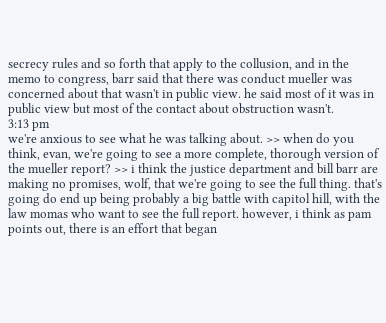secrecy rules and so forth that apply to the collusion, and in the memo to congress, barr said that there was conduct mueller was concerned about that wasn't in public view. he said most of it was in public view but most of the contact about obstruction wasn't.
3:13 pm
we're anxious to see what he was talking about. >> when do you think, evan, we're going to see a more complete, thorough version of the mueller report? >> i think the justice department and bill barr are making no promises, wolf, that we're going to see the full thing. that's going do end up being probably a big battle with capitol hill, with the law momas who want to see the full report. however, i think as pam points out, there is an effort that began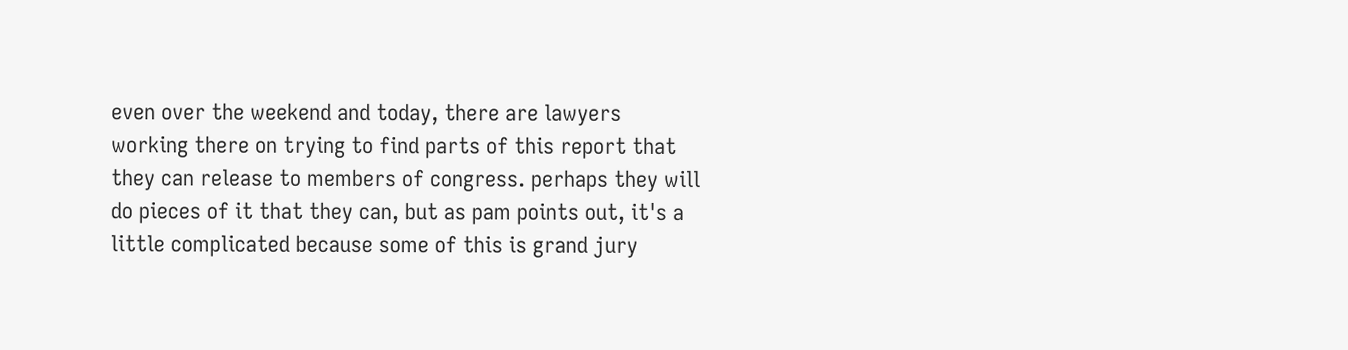even over the weekend and today, there are lawyers working there on trying to find parts of this report that they can release to members of congress. perhaps they will do pieces of it that they can, but as pam points out, it's a little complicated because some of this is grand jury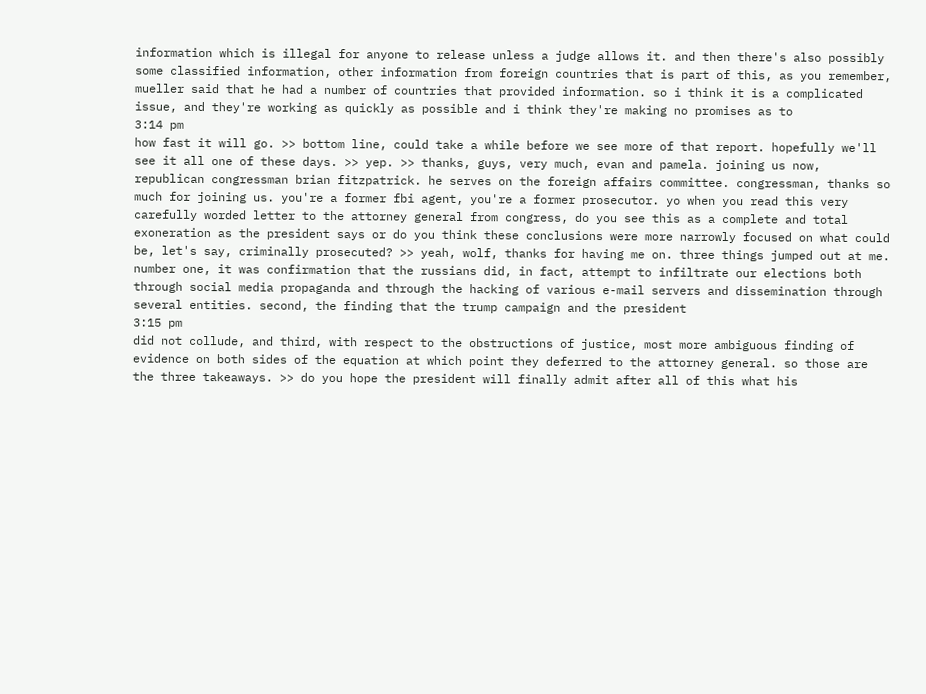information which is illegal for anyone to release unless a judge allows it. and then there's also possibly some classified information, other information from foreign countries that is part of this, as you remember, mueller said that he had a number of countries that provided information. so i think it is a complicated issue, and they're working as quickly as possible and i think they're making no promises as to
3:14 pm
how fast it will go. >> bottom line, could take a while before we see more of that report. hopefully we'll see it all one of these days. >> yep. >> thanks, guys, very much, evan and pamela. joining us now, republican congressman brian fitzpatrick. he serves on the foreign affairs committee. congressman, thanks so much for joining us. you're a former fbi agent, you're a former prosecutor. yo when you read this very carefully worded letter to the attorney general from congress, do you see this as a complete and total exoneration as the president says or do you think these conclusions were more narrowly focused on what could be, let's say, criminally prosecuted? >> yeah, wolf, thanks for having me on. three things jumped out at me. number one, it was confirmation that the russians did, in fact, attempt to infiltrate our elections both through social media propaganda and through the hacking of various e-mail servers and dissemination through several entities. second, the finding that the trump campaign and the president
3:15 pm
did not collude, and third, with respect to the obstructions of justice, most more ambiguous finding of evidence on both sides of the equation at which point they deferred to the attorney general. so those are the three takeaways. >> do you hope the president will finally admit after all of this what his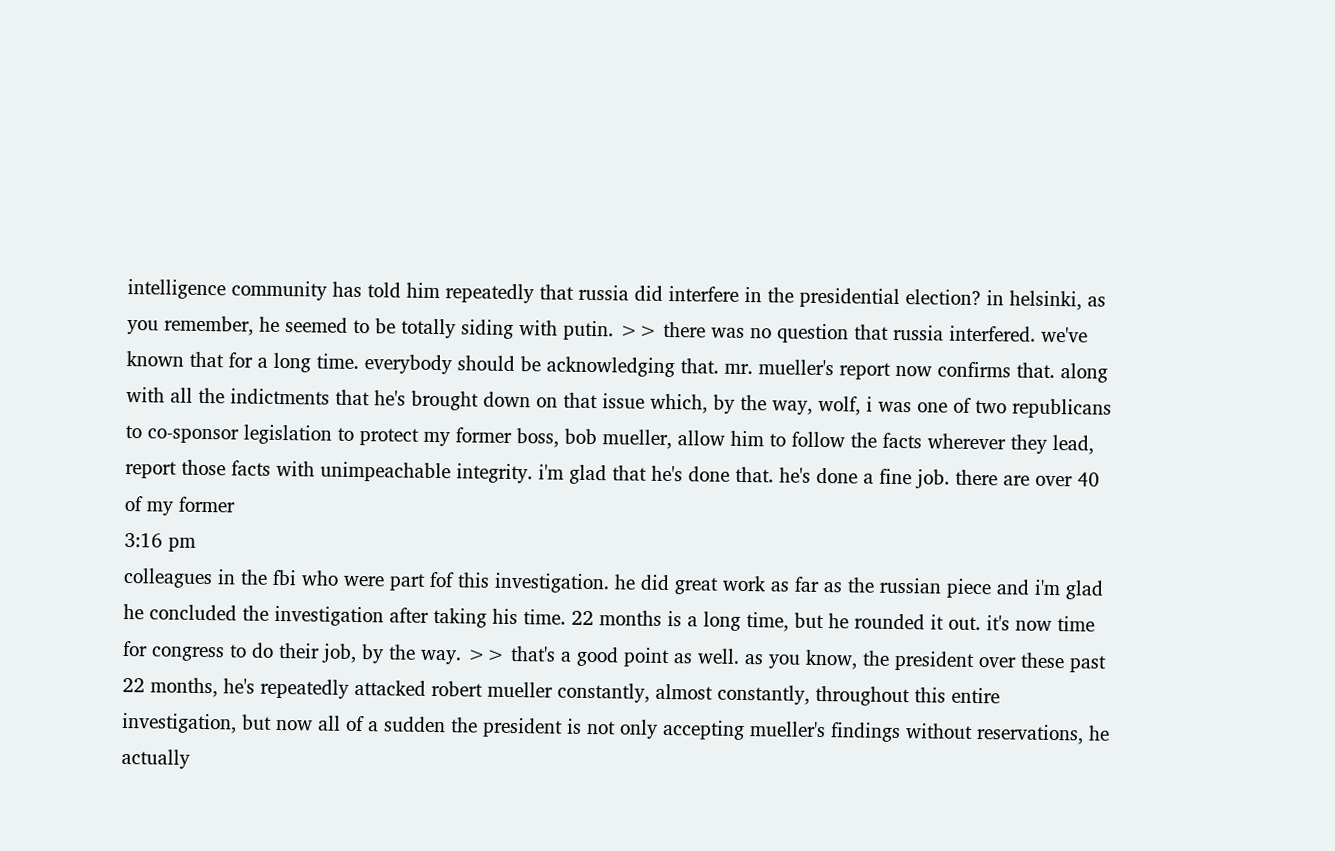intelligence community has told him repeatedly that russia did interfere in the presidential election? in helsinki, as you remember, he seemed to be totally siding with putin. >> there was no question that russia interfered. we've known that for a long time. everybody should be acknowledging that. mr. mueller's report now confirms that. along with all the indictments that he's brought down on that issue which, by the way, wolf, i was one of two republicans to co-sponsor legislation to protect my former boss, bob mueller, allow him to follow the facts wherever they lead, report those facts with unimpeachable integrity. i'm glad that he's done that. he's done a fine job. there are over 40 of my former
3:16 pm
colleagues in the fbi who were part fof this investigation. he did great work as far as the russian piece and i'm glad he concluded the investigation after taking his time. 22 months is a long time, but he rounded it out. it's now time for congress to do their job, by the way. >> that's a good point as well. as you know, the president over these past 22 months, he's repeatedly attacked robert mueller constantly, almost constantly, throughout this entire investigation, but now all of a sudden the president is not only accepting mueller's findings without reservations, he actually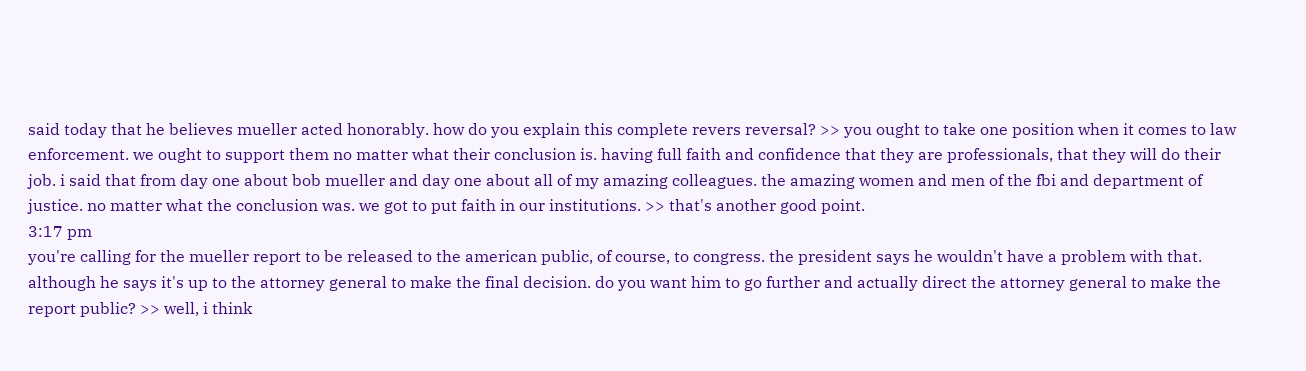said today that he believes mueller acted honorably. how do you explain this complete revers reversal? >> you ought to take one position when it comes to law enforcement. we ought to support them no matter what their conclusion is. having full faith and confidence that they are professionals, that they will do their job. i said that from day one about bob mueller and day one about all of my amazing colleagues. the amazing women and men of the fbi and department of justice. no matter what the conclusion was. we got to put faith in our institutions. >> that's another good point.
3:17 pm
you're calling for the mueller report to be released to the american public, of course, to congress. the president says he wouldn't have a problem with that. although he says it's up to the attorney general to make the final decision. do you want him to go further and actually direct the attorney general to make the report public? >> well, i think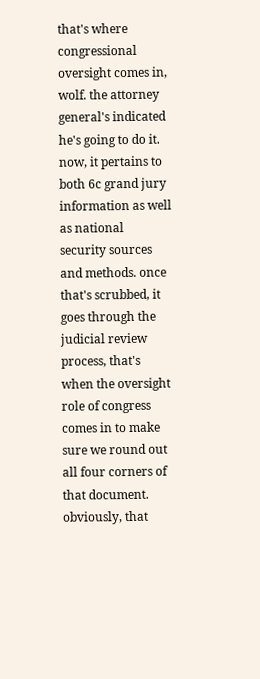that's where congressional oversight comes in, wolf. the attorney general's indicated he's going to do it. now, it pertains to both 6c grand jury information as well as national security sources and methods. once that's scrubbed, it goes through the judicial review process, that's when the oversight role of congress comes in to make sure we round out all four corners of that document. obviously, that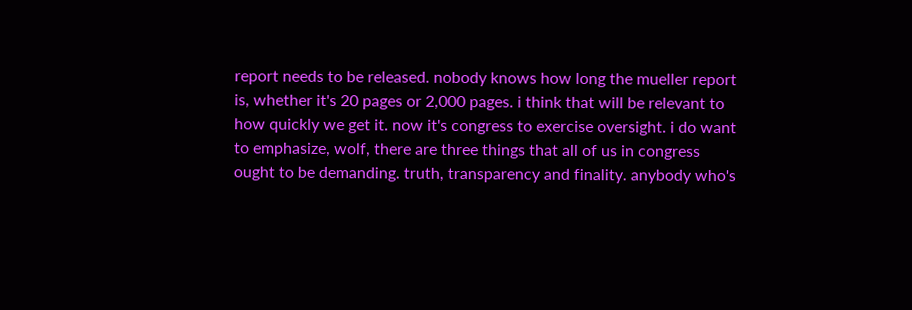report needs to be released. nobody knows how long the mueller report is, whether it's 20 pages or 2,000 pages. i think that will be relevant to how quickly we get it. now it's congress to exercise oversight. i do want to emphasize, wolf, there are three things that all of us in congress ought to be demanding. truth, transparency and finality. anybody who's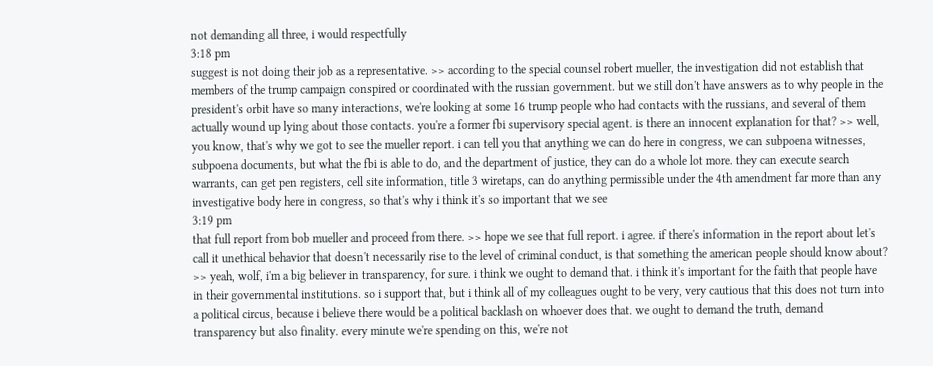not demanding all three, i would respectfully
3:18 pm
suggest is not doing their job as a representative. >> according to the special counsel robert mueller, the investigation did not establish that members of the trump campaign conspired or coordinated with the russian government. but we still don't have answers as to why people in the president's orbit have so many interactions, we're looking at some 16 trump people who had contacts with the russians, and several of them actually wound up lying about those contacts. you're a former fbi supervisory special agent. is there an innocent explanation for that? >> well, you know, that's why we got to see the mueller report. i can tell you that anything we can do here in congress, we can subpoena witnesses, subpoena documents, but what the fbi is able to do, and the department of justice, they can do a whole lot more. they can execute search warrants, can get pen registers, cell site information, title 3 wiretaps, can do anything permissible under the 4th amendment far more than any investigative body here in congress, so that's why i think it's so important that we see
3:19 pm
that full report from bob mueller and proceed from there. >> hope we see that full report. i agree. if there's information in the report about let's call it unethical behavior that doesn't necessarily rise to the level of criminal conduct, is that something the american people should know about? >> yeah, wolf, i'm a big believer in transparency, for sure. i think we ought to demand that. i think it's important for the faith that people have in their governmental institutions. so i support that, but i think all of my colleagues ought to be very, very cautious that this does not turn into a political circus, because i believe there would be a political backlash on whoever does that. we ought to demand the truth, demand transparency but also finality. every minute we're spending on this, we're not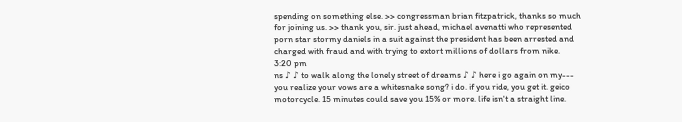spending on something else. >> congressman brian fitzpatrick, thanks so much for joining us. >> thank you, sir. just ahead, michael avenatti who represented porn star stormy daniels in a suit against the president has been arrested and charged with fraud and with trying to extort millions of dollars from nike.
3:20 pm
ns ♪ ♪ to walk along the lonely street of dreams ♪ ♪ here i go again on my--- you realize your vows are a whitesnake song? i do. if you ride, you get it. geico motorcycle. 15 minutes could save you 15% or more. life isn't a straight line.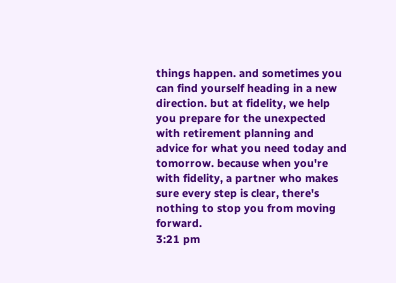things happen. and sometimes you can find yourself heading in a new direction. but at fidelity, we help you prepare for the unexpected with retirement planning and advice for what you need today and tomorrow. because when you're with fidelity, a partner who makes sure every step is clear, there's nothing to stop you from moving forward.
3:21 pm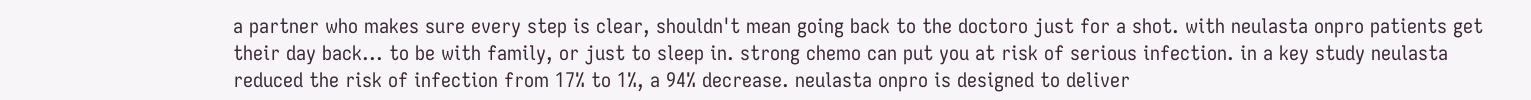a partner who makes sure every step is clear, shouldn't mean going back to the doctoro just for a shot. with neulasta onpro patients get their day back... to be with family, or just to sleep in. strong chemo can put you at risk of serious infection. in a key study neulasta reduced the risk of infection from 17% to 1%, a 94% decrease. neulasta onpro is designed to deliver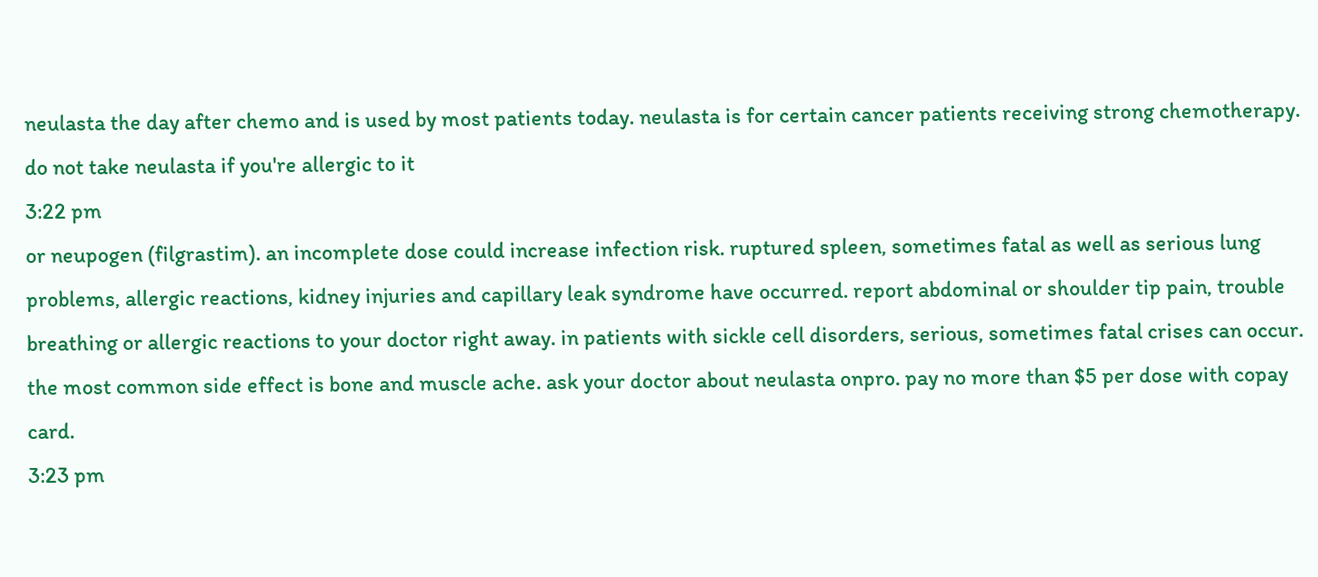neulasta the day after chemo and is used by most patients today. neulasta is for certain cancer patients receiving strong chemotherapy. do not take neulasta if you're allergic to it
3:22 pm
or neupogen (filgrastim). an incomplete dose could increase infection risk. ruptured spleen, sometimes fatal as well as serious lung problems, allergic reactions, kidney injuries and capillary leak syndrome have occurred. report abdominal or shoulder tip pain, trouble breathing or allergic reactions to your doctor right away. in patients with sickle cell disorders, serious, sometimes fatal crises can occur. the most common side effect is bone and muscle ache. ask your doctor about neulasta onpro. pay no more than $5 per dose with copay card.
3:23 pm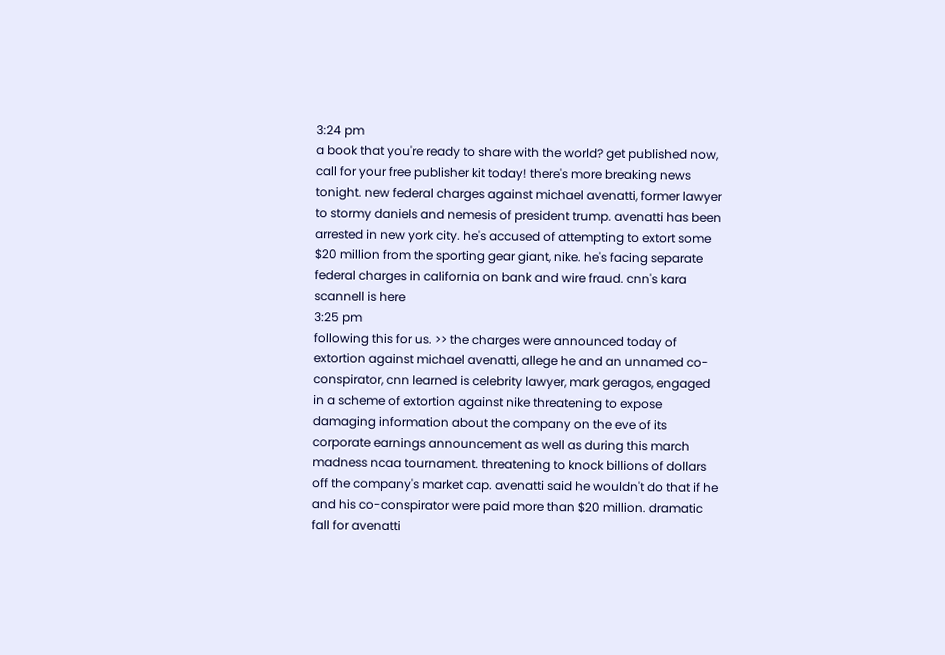3:24 pm
a book that you're ready to share with the world? get published now, call for your free publisher kit today! there's more breaking news tonight. new federal charges against michael avenatti, former lawyer to stormy daniels and nemesis of president trump. avenatti has been arrested in new york city. he's accused of attempting to extort some $20 million from the sporting gear giant, nike. he's facing separate federal charges in california on bank and wire fraud. cnn's kara scannell is here
3:25 pm
following this for us. >> the charges were announced today of extortion against michael avenatti, allege he and an unnamed co-conspirator, cnn learned is celebrity lawyer, mark geragos, engaged in a scheme of extortion against nike threatening to expose damaging information about the company on the eve of its corporate earnings announcement as well as during this march madness ncaa tournament. threatening to knock billions of dollars off the company's market cap. avenatti said he wouldn't do that if he and his co-conspirator were paid more than $20 million. dramatic fall for avenatti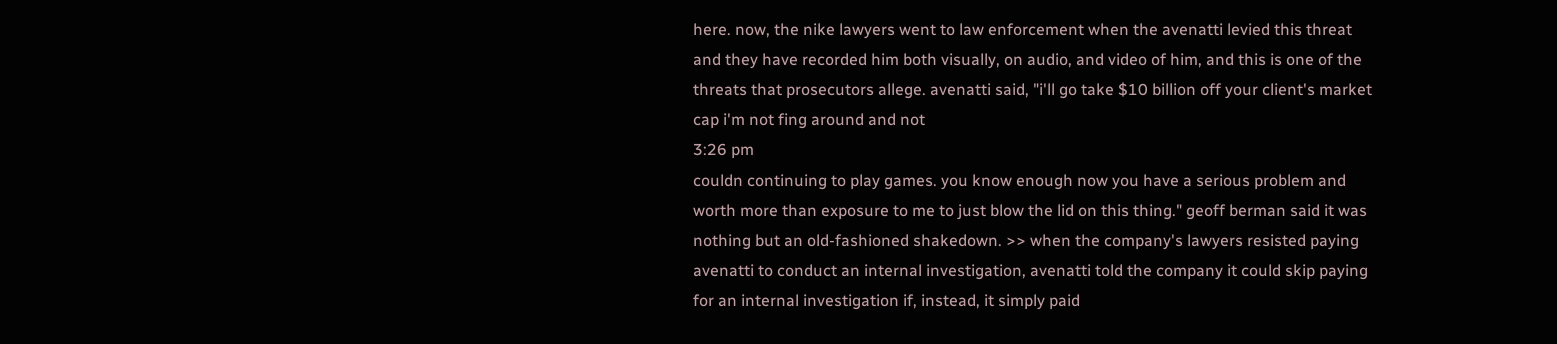here. now, the nike lawyers went to law enforcement when the avenatti levied this threat and they have recorded him both visually, on audio, and video of him, and this is one of the threats that prosecutors allege. avenatti said, "i'll go take $10 billion off your client's market cap i'm not fing around and not
3:26 pm
couldn continuing to play games. you know enough now you have a serious problem and worth more than exposure to me to just blow the lid on this thing." geoff berman said it was nothing but an old-fashioned shakedown. >> when the company's lawyers resisted paying avenatti to conduct an internal investigation, avenatti told the company it could skip paying for an internal investigation if, instead, it simply paid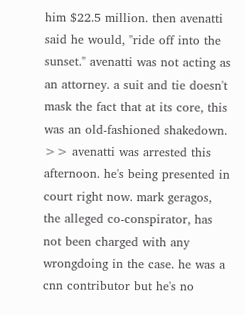him $22.5 million. then avenatti said he would, "ride off into the sunset." avenatti was not acting as an attorney. a suit and tie doesn't mask the fact that at its core, this was an old-fashioned shakedown. >> avenatti was arrested this afternoon. he's being presented in court right now. mark geragos, the alleged co-conspirator, has not been charged with any wrongdoing in the case. he was a cnn contributor but he's no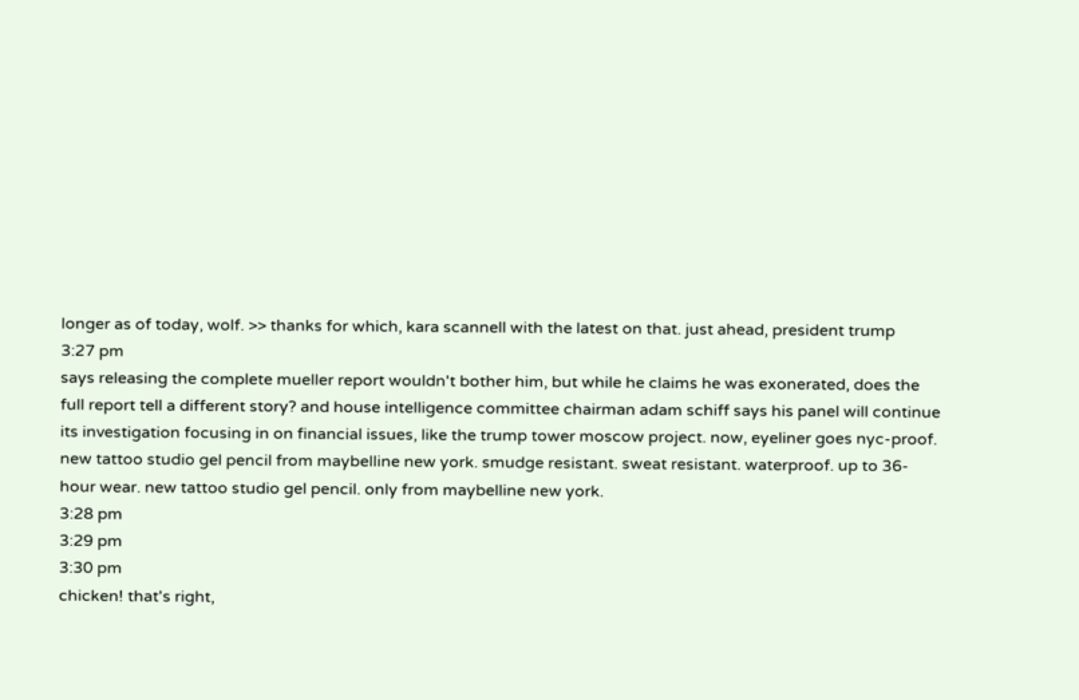longer as of today, wolf. >> thanks for which, kara scannell with the latest on that. just ahead, president trump
3:27 pm
says releasing the complete mueller report wouldn't bother him, but while he claims he was exonerated, does the full report tell a different story? and house intelligence committee chairman adam schiff says his panel will continue its investigation focusing in on financial issues, like the trump tower moscow project. now, eyeliner goes nyc-proof. new tattoo studio gel pencil from maybelline new york. smudge resistant. sweat resistant. waterproof. up to 36-hour wear. new tattoo studio gel pencil. only from maybelline new york.
3:28 pm
3:29 pm
3:30 pm
chicken! that's right,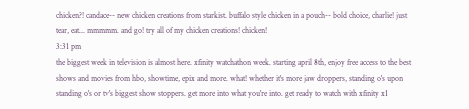chicken?! candace-- new chicken creations from starkist. buffalo style chicken in a pouch-- bold choice, charlie! just tear, eat... mmmmm. and go! try all of my chicken creations! chicken!
3:31 pm
the biggest week in television is almost here. xfinity watchathon week. starting april 8th, enjoy free access to the best shows and movies from hbo, showtime, epix and more. what! whether it's more jaw droppers, standing o's upon standing o's or tv's biggest show stoppers. get more into what you're into. get ready to watch with xfinity x1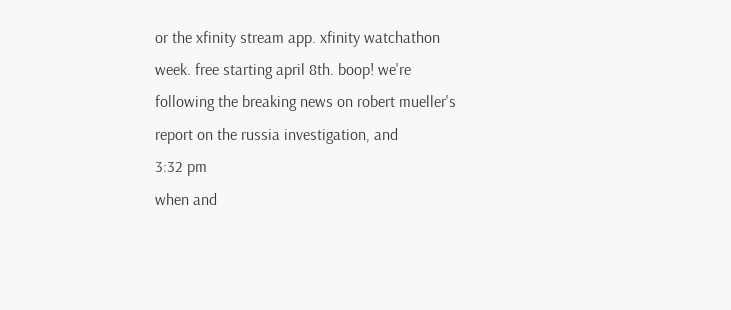or the xfinity stream app. xfinity watchathon week. free starting april 8th. boop! we're following the breaking news on robert mueller's report on the russia investigation, and
3:32 pm
when and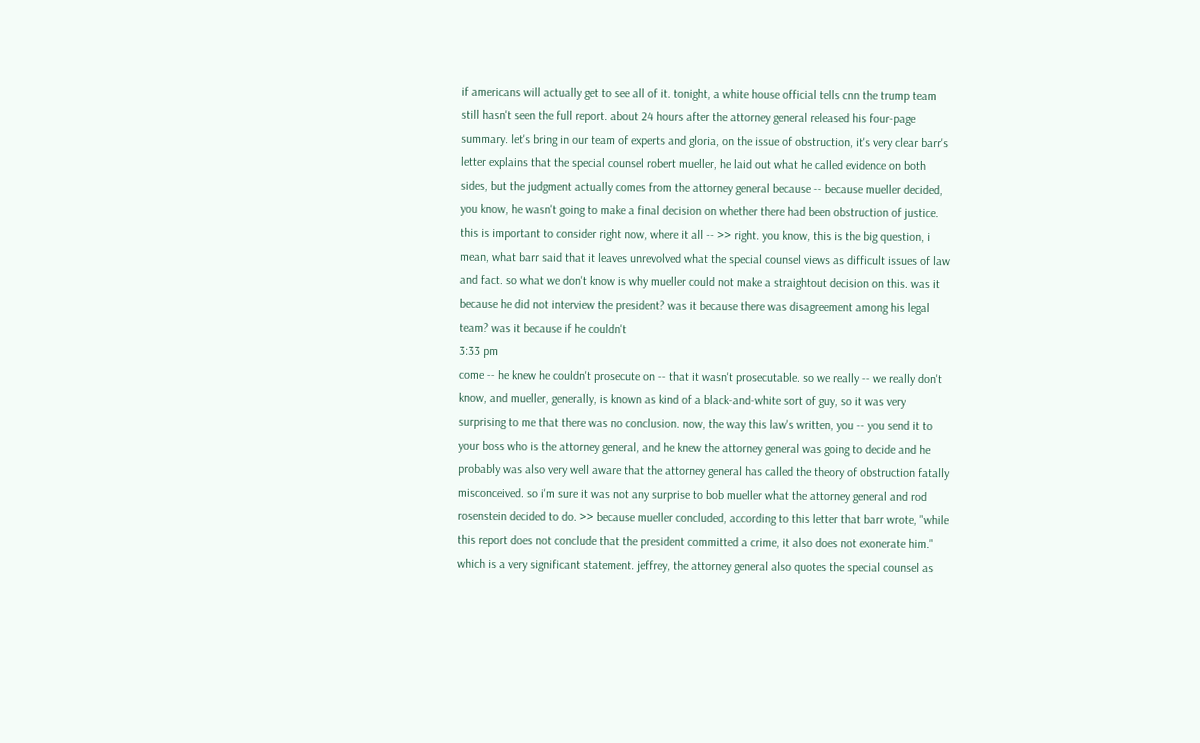if americans will actually get to see all of it. tonight, a white house official tells cnn the trump team still hasn't seen the full report. about 24 hours after the attorney general released his four-page summary. let's bring in our team of experts and gloria, on the issue of obstruction, it's very clear barr's letter explains that the special counsel robert mueller, he laid out what he called evidence on both sides, but the judgment actually comes from the attorney general because -- because mueller decided, you know, he wasn't going to make a final decision on whether there had been obstruction of justice. this is important to consider right now, where it all -- >> right. you know, this is the big question, i mean, what barr said that it leaves unrevolved what the special counsel views as difficult issues of law and fact. so what we don't know is why mueller could not make a straightout decision on this. was it because he did not interview the president? was it because there was disagreement among his legal team? was it because if he couldn't
3:33 pm
come -- he knew he couldn't prosecute on -- that it wasn't prosecutable. so we really -- we really don't know, and mueller, generally, is known as kind of a black-and-white sort of guy, so it was very surprising to me that there was no conclusion. now, the way this law's written, you -- you send it to your boss who is the attorney general, and he knew the attorney general was going to decide and he probably was also very well aware that the attorney general has called the theory of obstruction fatally misconceived. so i'm sure it was not any surprise to bob mueller what the attorney general and rod rosenstein decided to do. >> because mueller concluded, according to this letter that barr wrote, "while this report does not conclude that the president committed a crime, it also does not exonerate him." which is a very significant statement. jeffrey, the attorney general also quotes the special counsel as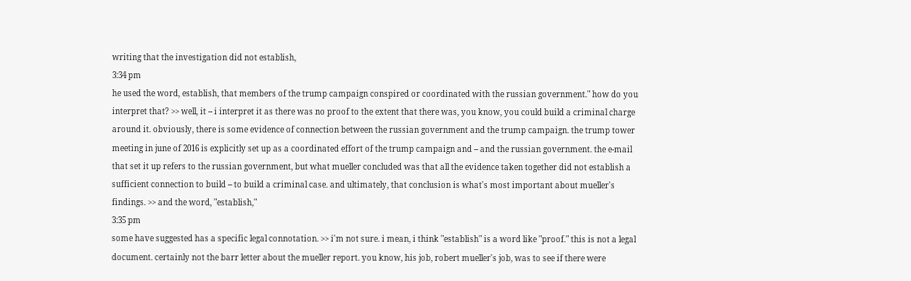writing that the investigation did not establish,
3:34 pm
he used the word, establish, that members of the trump campaign conspired or coordinated with the russian government." how do you interpret that? >> well, it -- i interpret it as there was no proof to the extent that there was, you know, you could build a criminal charge around it. obviously, there is some evidence of connection between the russian government and the trump campaign. the trump tower meeting in june of 2016 is explicitly set up as a coordinated effort of the trump campaign and -- and the russian government. the e-mail that set it up refers to the russian government, but what mueller concluded was that all the evidence taken together did not establish a sufficient connection to build -- to build a criminal case. and ultimately, that conclusion is what's most important about mueller's findings. >> and the word, "establish,"
3:35 pm
some have suggested has a specific legal connotation. >> i'm not sure. i mean, i think "establish" is a word like "proof." this is not a legal document. certainly not the barr letter about the mueller report. you know, his job, robert mueller's job, was to see if there were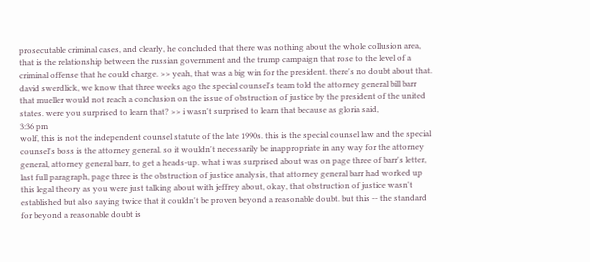prosecutable criminal cases, and clearly, he concluded that there was nothing about the whole collusion area, that is the relationship between the russian government and the trump campaign that rose to the level of a criminal offense that he could charge. >> yeah, that was a big win for the president. there's no doubt about that. david swerdlick, we know that three weeks ago the special counsel's team told the attorney general bill barr that mueller would not reach a conclusion on the issue of obstruction of justice by the president of the united states. were you surprised to learn that? >> i wasn't surprised to learn that because as gloria said,
3:36 pm
wolf, this is not the independent counsel statute of the late 1990s. this is the special counsel law and the special counsel's boss is the attorney general. so it wouldn't necessarily be inappropriate in any way for the attorney general, attorney general barr, to get a heads-up. what i was surprised about was on page three of barr's letter, last full paragraph, page three is the obstruction of justice analysis, that attorney general barr had worked up this legal theory as you were just talking about with jeffrey about, okay, that obstruction of justice wasn't established but also saying twice that it couldn't be proven beyond a reasonable doubt. but this -- the standard for beyond a reasonable doubt is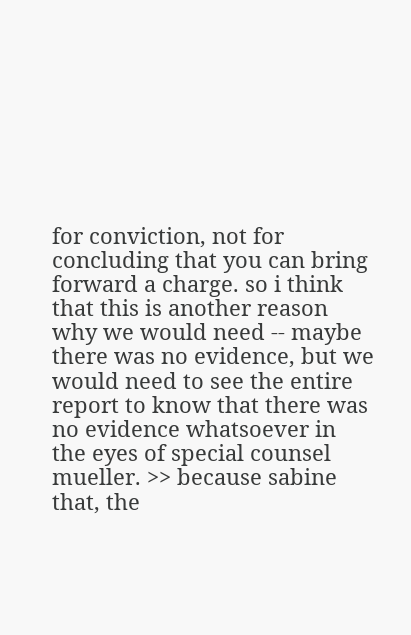for conviction, not for concluding that you can bring forward a charge. so i think that this is another reason why we would need -- maybe there was no evidence, but we would need to see the entire report to know that there was no evidence whatsoever in the eyes of special counsel mueller. >> because sabine that, the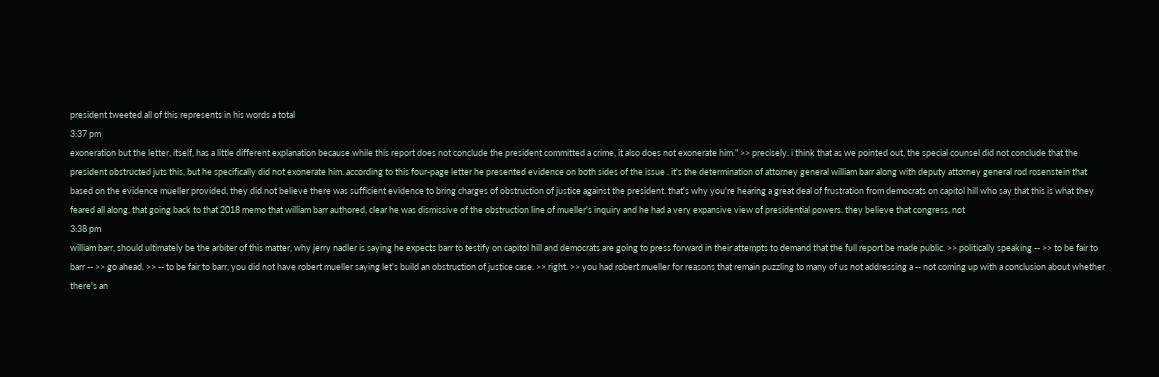president tweeted all of this represents in his words a total
3:37 pm
exoneration but the letter, itself, has a little different explanation because while this report does not conclude the president committed a crime, it also does not exonerate him." >> precisely. i think that as we pointed out, the special counsel did not conclude that the president obstructed juts this, but he specifically did not exonerate him. according to this four-page letter he presented evidence on both sides of the issue . it's the determination of attorney general william barr along with deputy attorney general rod rosenstein that based on the evidence mueller provided, they did not believe there was sufficient evidence to bring charges of obstruction of justice against the president. that's why you're hearing a great deal of frustration from democrats on capitol hill who say that this is what they feared all along, that going back to that 2018 memo that william barr authored, clear he was dismissive of the obstruction line of mueller's inquiry and he had a very expansive view of presidential powers. they believe that congress, not
3:38 pm
william barr, should ultimately be the arbiter of this matter, why jerry nadler is saying he expects barr to testify on capitol hill and democrats are going to press forward in their attempts to demand that the full report be made public. >> politically speaking -- >> to be fair to barr -- >> go ahead. >> -- to be fair to barr, you did not have robert mueller saying let's build an obstruction of justice case. >> right. >> you had robert mueller for reasons that remain puzzling to many of us not addressing a -- not coming up with a conclusion about whether there's an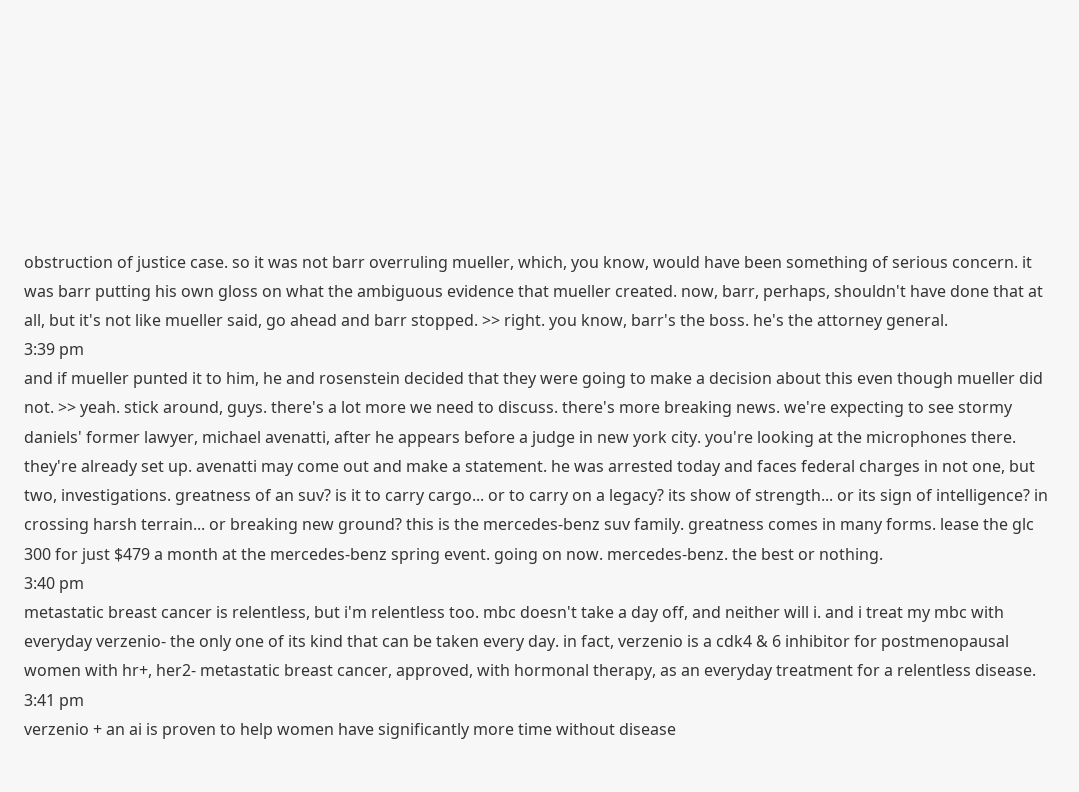obstruction of justice case. so it was not barr overruling mueller, which, you know, would have been something of serious concern. it was barr putting his own gloss on what the ambiguous evidence that mueller created. now, barr, perhaps, shouldn't have done that at all, but it's not like mueller said, go ahead and barr stopped. >> right. you know, barr's the boss. he's the attorney general.
3:39 pm
and if mueller punted it to him, he and rosenstein decided that they were going to make a decision about this even though mueller did not. >> yeah. stick around, guys. there's a lot more we need to discuss. there's more breaking news. we're expecting to see stormy daniels' former lawyer, michael avenatti, after he appears before a judge in new york city. you're looking at the microphones there. they're already set up. avenatti may come out and make a statement. he was arrested today and faces federal charges in not one, but two, investigations. greatness of an suv? is it to carry cargo... or to carry on a legacy? its show of strength... or its sign of intelligence? in crossing harsh terrain... or breaking new ground? this is the mercedes-benz suv family. greatness comes in many forms. lease the glc 300 for just $479 a month at the mercedes-benz spring event. going on now. mercedes-benz. the best or nothing.
3:40 pm
metastatic breast cancer is relentless, but i'm relentless too. mbc doesn't take a day off, and neither will i. and i treat my mbc with everyday verzenio- the only one of its kind that can be taken every day. in fact, verzenio is a cdk4 & 6 inhibitor for postmenopausal women with hr+, her2- metastatic breast cancer, approved, with hormonal therapy, as an everyday treatment for a relentless disease.
3:41 pm
verzenio + an ai is proven to help women have significantly more time without disease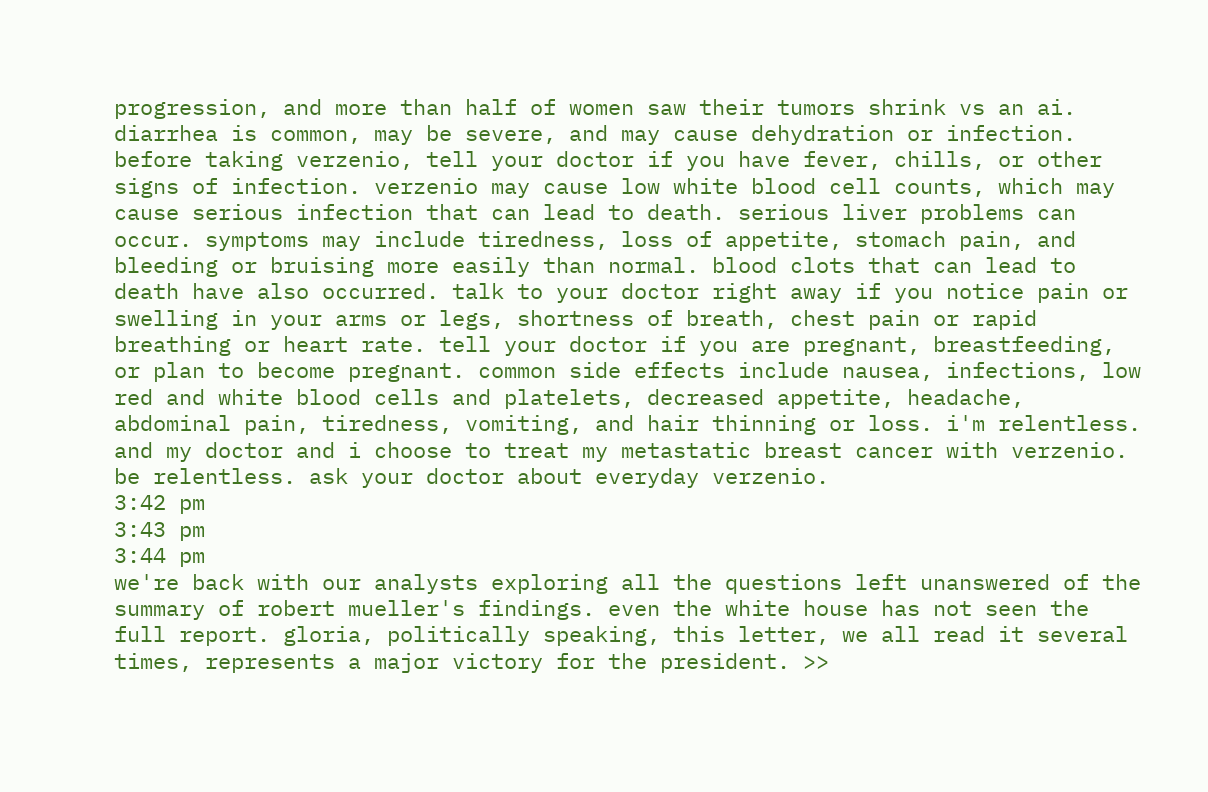progression, and more than half of women saw their tumors shrink vs an ai. diarrhea is common, may be severe, and may cause dehydration or infection. before taking verzenio, tell your doctor if you have fever, chills, or other signs of infection. verzenio may cause low white blood cell counts, which may cause serious infection that can lead to death. serious liver problems can occur. symptoms may include tiredness, loss of appetite, stomach pain, and bleeding or bruising more easily than normal. blood clots that can lead to death have also occurred. talk to your doctor right away if you notice pain or swelling in your arms or legs, shortness of breath, chest pain or rapid breathing or heart rate. tell your doctor if you are pregnant, breastfeeding, or plan to become pregnant. common side effects include nausea, infections, low red and white blood cells and platelets, decreased appetite, headache, abdominal pain, tiredness, vomiting, and hair thinning or loss. i'm relentless. and my doctor and i choose to treat my metastatic breast cancer with verzenio. be relentless. ask your doctor about everyday verzenio.
3:42 pm
3:43 pm
3:44 pm
we're back with our analysts exploring all the questions left unanswered of the summary of robert mueller's findings. even the white house has not seen the full report. gloria, politically speaking, this letter, we all read it several times, represents a major victory for the president. >>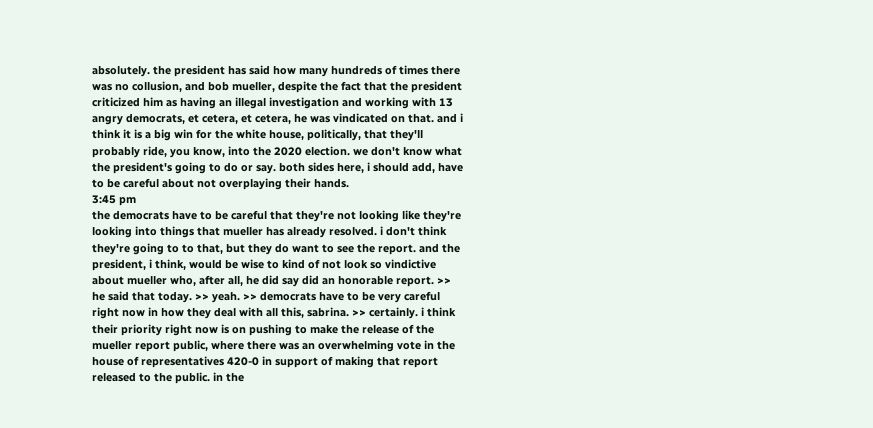absolutely. the president has said how many hundreds of times there was no collusion, and bob mueller, despite the fact that the president criticized him as having an illegal investigation and working with 13 angry democrats, et cetera, et cetera, he was vindicated on that. and i think it is a big win for the white house, politically, that they'll probably ride, you know, into the 2020 election. we don't know what the president's going to do or say. both sides here, i should add, have to be careful about not overplaying their hands.
3:45 pm
the democrats have to be careful that they're not looking like they're looking into things that mueller has already resolved. i don't think they're going to to that, but they do want to see the report. and the president, i think, would be wise to kind of not look so vindictive about mueller who, after all, he did say did an honorable report. >> he said that today. >> yeah. >> democrats have to be very careful right now in how they deal with all this, sabrina. >> certainly. i think their priority right now is on pushing to make the release of the mueller report public, where there was an overwhelming vote in the house of representatives 420-0 in support of making that report released to the public. in the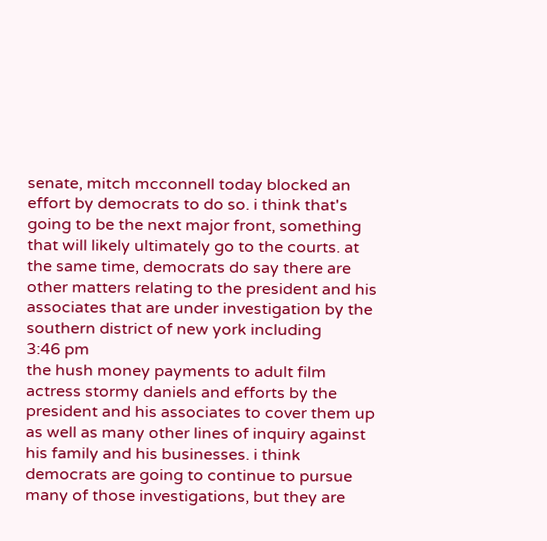senate, mitch mcconnell today blocked an effort by democrats to do so. i think that's going to be the next major front, something that will likely ultimately go to the courts. at the same time, democrats do say there are other matters relating to the president and his associates that are under investigation by the southern district of new york including
3:46 pm
the hush money payments to adult film actress stormy daniels and efforts by the president and his associates to cover them up as well as many other lines of inquiry against his family and his businesses. i think democrats are going to continue to pursue many of those investigations, but they are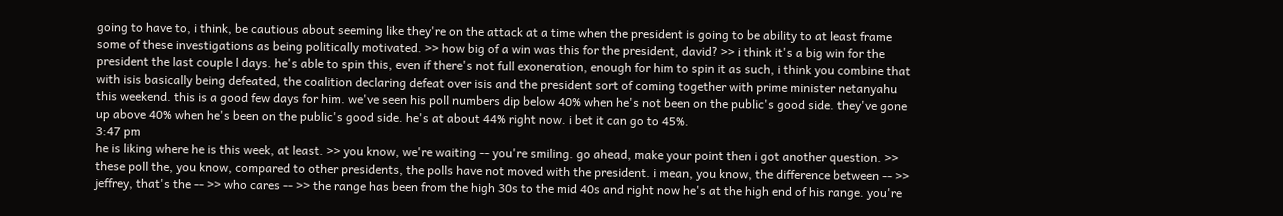going to have to, i think, be cautious about seeming like they're on the attack at a time when the president is going to be ability to at least frame some of these investigations as being politically motivated. >> how big of a win was this for the president, david? >> i think it's a big win for the president the last couple l days. he's able to spin this, even if there's not full exoneration, enough for him to spin it as such, i think you combine that with isis basically being defeated, the coalition declaring defeat over isis and the president sort of coming together with prime minister netanyahu this weekend. this is a good few days for him. we've seen his poll numbers dip below 40% when he's not been on the public's good side. they've gone up above 40% when he's been on the public's good side. he's at about 44% right now. i bet it can go to 45%.
3:47 pm
he is liking where he is this week, at least. >> you know, we're waiting -- you're smiling. go ahead, make your point then i got another question. >> these poll the, you know, compared to other presidents, the polls have not moved with the president. i mean, you know, the difference between -- >> jeffrey, that's the -- >> who cares -- >> the range has been from the high 30s to the mid 40s and right now he's at the high end of his range. you're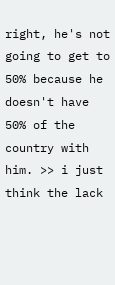right, he's not going to get to 50% because he doesn't have 50% of the country with him. >> i just think the lack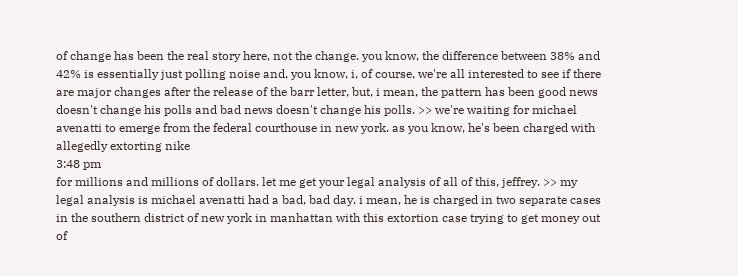of change has been the real story here, not the change. you know, the difference between 38% and 42% is essentially just polling noise and, you know, i, of course, we're all interested to see if there are major changes after the release of the barr letter, but, i mean, the pattern has been good news doesn't change his polls and bad news doesn't change his polls. >> we're waiting for michael avenatti to emerge from the federal courthouse in new york. as you know, he's been charged with allegedly extorting nike
3:48 pm
for millions and millions of dollars. let me get your legal analysis of all of this, jeffrey. >> my legal analysis is michael avenatti had a bad, bad day. i mean, he is charged in two separate cases in the southern district of new york in manhattan with this extortion case trying to get money out of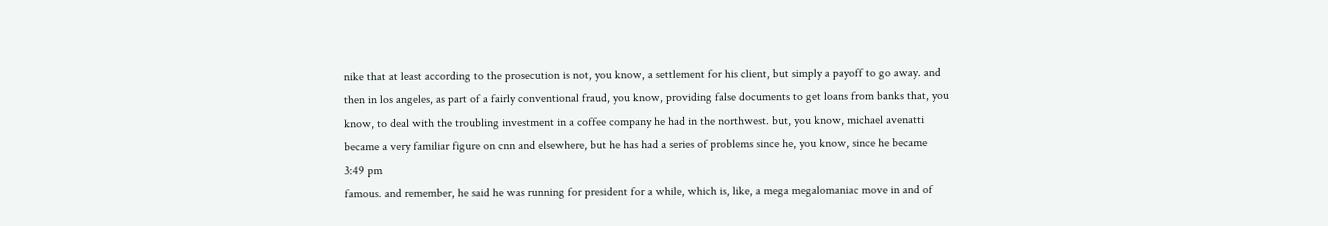nike that at least according to the prosecution is not, you know, a settlement for his client, but simply a payoff to go away. and then in los angeles, as part of a fairly conventional fraud, you know, providing false documents to get loans from banks that, you know, to deal with the troubling investment in a coffee company he had in the northwest. but, you know, michael avenatti became a very familiar figure on cnn and elsewhere, but he has had a series of problems since he, you know, since he became
3:49 pm
famous. and remember, he said he was running for president for a while, which is, like, a mega megalomaniac move in and of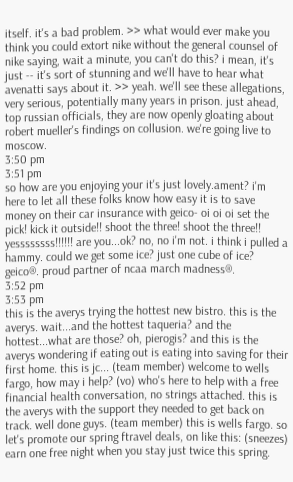itself. it's a bad problem. >> what would ever make you think you could extort nike without the general counsel of nike saying, wait a minute, you can't do this? i mean, it's just -- it's sort of stunning and we'll have to hear what avenatti says about it. >> yeah. we'll see these allegations, very serious, potentially many years in prison. just ahead, top russian officials, they are now openly gloating about robert mueller's findings on collusion. we're going live to moscow.
3:50 pm
3:51 pm
so how are you enjoying your it's just lovely.ament? i'm here to let all these folks know how easy it is to save money on their car insurance with geico- oi oi oi set the pick! kick it outside!! shoot the three! shoot the three!! yessssssss!!!!!! are you...ok? no, no i'm not. i think i pulled a hammy. could we get some ice? just one cube of ice? geico®. proud partner of ncaa march madness®.
3:52 pm
3:53 pm
this is the averys trying the hottest new bistro. this is the averys. wait...and the hottest taqueria? and the hottest...what are those? oh, pierogis? and this is the averys wondering if eating out is eating into saving for their first home. this is jc... (team member) welcome to wells fargo, how may i help? (vo) who's here to help with a free financial health conversation, no strings attached. this is the averys with the support they needed to get back on track. well done guys. (team member) this is wells fargo. so let's promote our spring ftravel deals, on like this: (sneezes) earn one free night when you stay just twice this spring.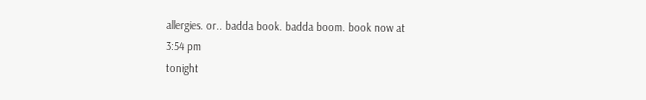allergies. or.. badda book. badda boom. book now at
3:54 pm
tonight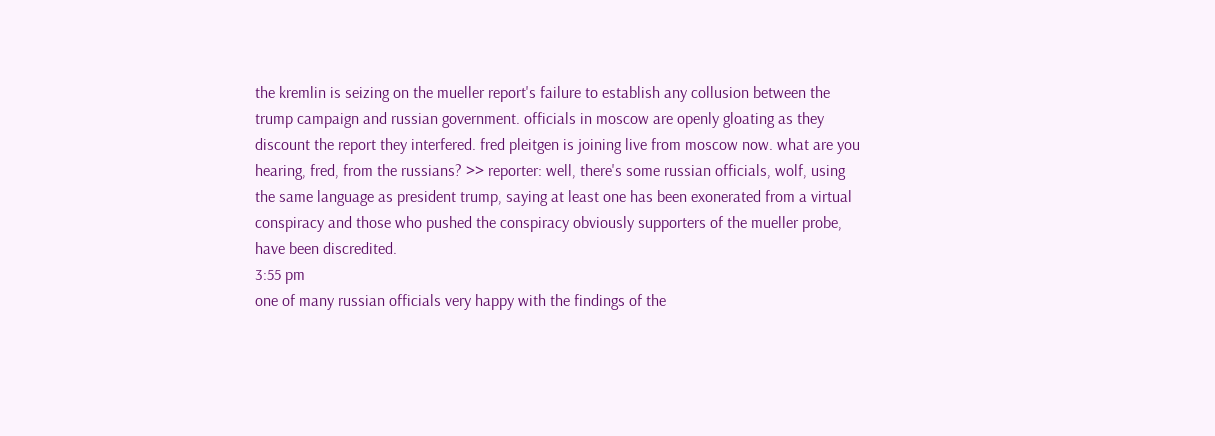the kremlin is seizing on the mueller report's failure to establish any collusion between the trump campaign and russian government. officials in moscow are openly gloating as they discount the report they interfered. fred pleitgen is joining live from moscow now. what are you hearing, fred, from the russians? >> reporter: well, there's some russian officials, wolf, using the same language as president trump, saying at least one has been exonerated from a virtual conspiracy and those who pushed the conspiracy obviously supporters of the mueller probe, have been discredited.
3:55 pm
one of many russian officials very happy with the findings of the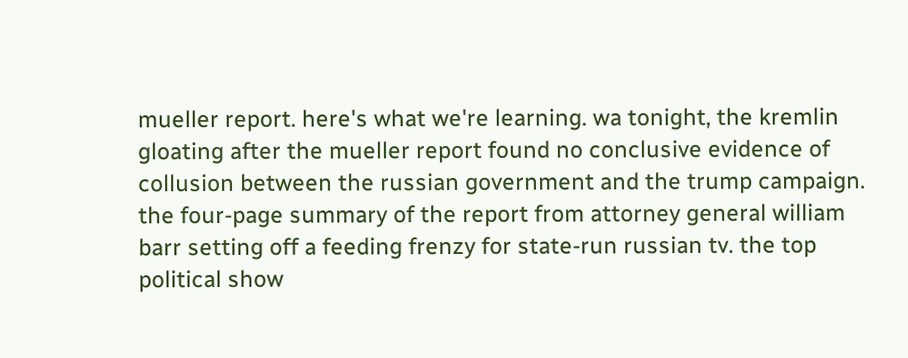mueller report. here's what we're learning. wa tonight, the kremlin gloating after the mueller report found no conclusive evidence of collusion between the russian government and the trump campaign. the four-page summary of the report from attorney general william barr setting off a feeding frenzy for state-run russian tv. the top political show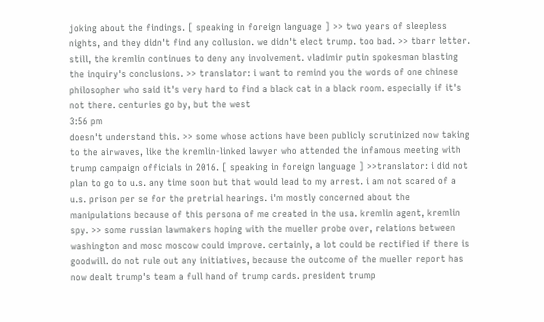joking about the findings. [ speaking in foreign language ] >> two years of sleepless nights, and they didn't find any collusion. we didn't elect trump. too bad. >> tbarr letter. still, the kremlin continues to deny any involvement. vladimir putin spokesman blasting the inquiry's conclusions. >> translator: i want to remind you the words of one chinese philosopher who said it's very hard to find a black cat in a black room. especially if it's not there. centuries go by, but the west
3:56 pm
doesn't understand this. >> some whose actions have been publicly scrutinized now taking to the airwaves, like the kremlin-linked lawyer who attended the infamous meeting with trump campaign officials in 2016. [ speaking in foreign language ] >>translator: i did not plan to go to u.s. any time soon but that would lead to my arrest. i am not scared of a u.s. prison per se for the pretrial hearings. i'm mostly concerned about the manipulations because of this persona of me created in the usa. kremlin agent, kremlin spy. >> some russian lawmakers hoping with the mueller probe over, relations between washington and mosc moscow could improve. certainly, a lot could be rectified if there is goodwill. do not rule out any initiatives, because the outcome of the mueller report has now dealt trump's team a full hand of trump cards. president trump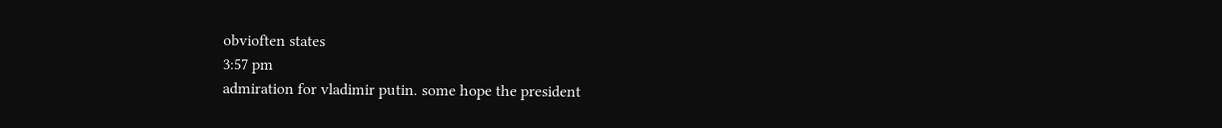obvioften states
3:57 pm
admiration for vladimir putin. some hope the president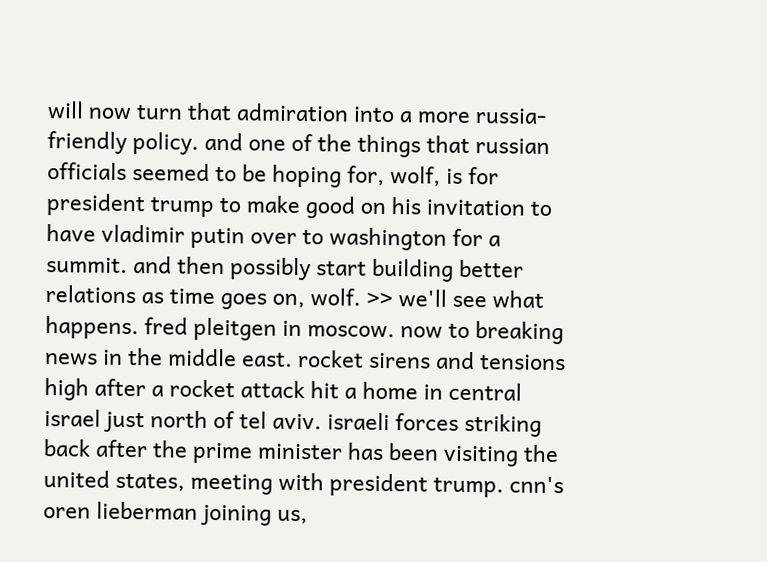will now turn that admiration into a more russia-friendly policy. and one of the things that russian officials seemed to be hoping for, wolf, is for president trump to make good on his invitation to have vladimir putin over to washington for a summit. and then possibly start building better relations as time goes on, wolf. >> we'll see what happens. fred pleitgen in moscow. now to breaking news in the middle east. rocket sirens and tensions high after a rocket attack hit a home in central israel just north of tel aviv. israeli forces striking back after the prime minister has been visiting the united states, meeting with president trump. cnn's oren lieberman joining us,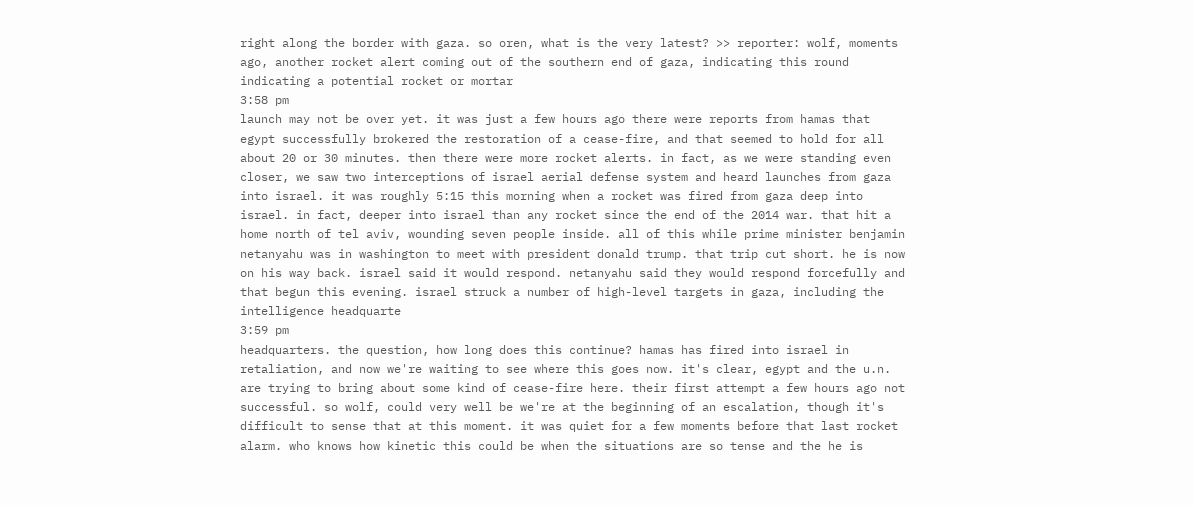right along the border with gaza. so oren, what is the very latest? >> reporter: wolf, moments ago, another rocket alert coming out of the southern end of gaza, indicating this round indicating a potential rocket or mortar
3:58 pm
launch may not be over yet. it was just a few hours ago there were reports from hamas that egypt successfully brokered the restoration of a cease-fire, and that seemed to hold for all about 20 or 30 minutes. then there were more rocket alerts. in fact, as we were standing even closer, we saw two interceptions of israel aerial defense system and heard launches from gaza into israel. it was roughly 5:15 this morning when a rocket was fired from gaza deep into israel. in fact, deeper into israel than any rocket since the end of the 2014 war. that hit a home north of tel aviv, wounding seven people inside. all of this while prime minister benjamin netanyahu was in washington to meet with president donald trump. that trip cut short. he is now on his way back. israel said it would respond. netanyahu said they would respond forcefully and that begun this evening. israel struck a number of high-level targets in gaza, including the intelligence headquarte
3:59 pm
headquarters. the question, how long does this continue? hamas has fired into israel in retaliation, and now we're waiting to see where this goes now. it's clear, egypt and the u.n. are trying to bring about some kind of cease-fire here. their first attempt a few hours ago not successful. so wolf, could very well be we're at the beginning of an escalation, though it's difficult to sense that at this moment. it was quiet for a few moments before that last rocket alarm. who knows how kinetic this could be when the situations are so tense and the he is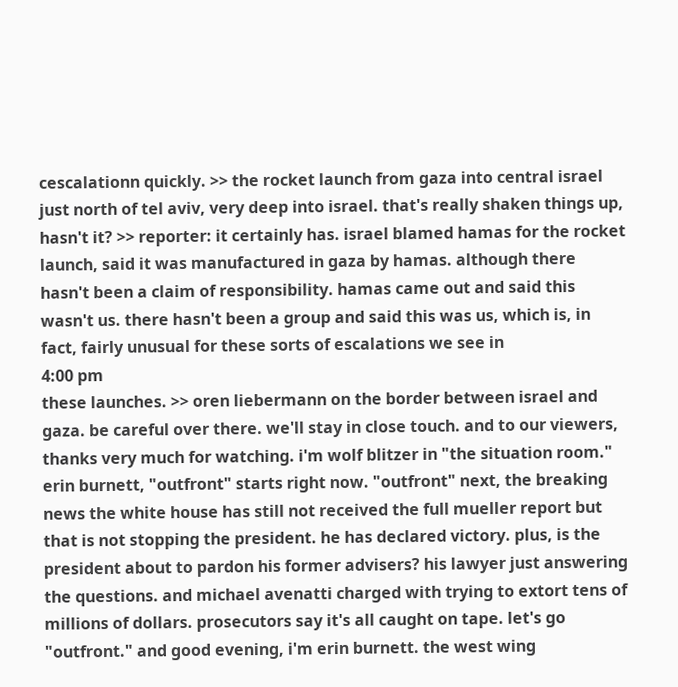cescalationn quickly. >> the rocket launch from gaza into central israel just north of tel aviv, very deep into israel. that's really shaken things up, hasn't it? >> reporter: it certainly has. israel blamed hamas for the rocket launch, said it was manufactured in gaza by hamas. although there hasn't been a claim of responsibility. hamas came out and said this wasn't us. there hasn't been a group and said this was us, which is, in fact, fairly unusual for these sorts of escalations we see in
4:00 pm
these launches. >> oren liebermann on the border between israel and gaza. be careful over there. we'll stay in close touch. and to our viewers, thanks very much for watching. i'm wolf blitzer in "the situation room." erin burnett, "outfront" starts right now. "outfront" next, the breaking news the white house has still not received the full mueller report but that is not stopping the president. he has declared victory. plus, is the president about to pardon his former advisers? his lawyer just answering the questions. and michael avenatti charged with trying to extort tens of millions of dollars. prosecutors say it's all caught on tape. let's go "outfront." and good evening, i'm erin burnett. the west wing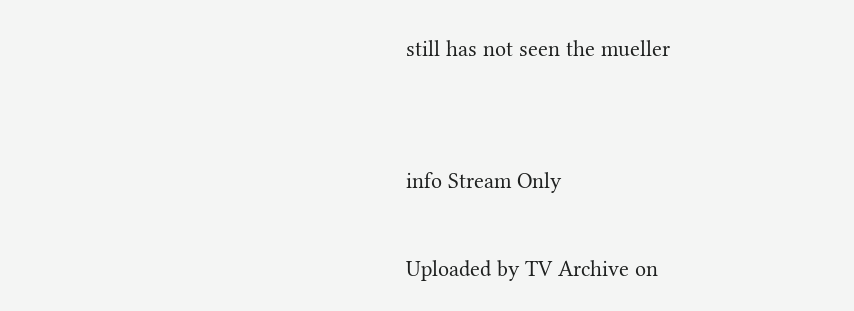still has not seen the mueller


info Stream Only

Uploaded by TV Archive on